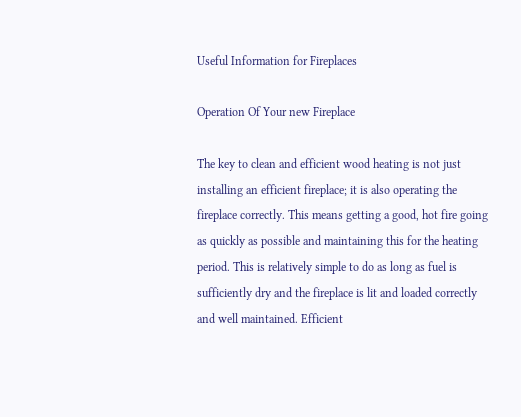Useful Information for Fireplaces

Operation Of Your new Fireplace

The key to clean and efficient wood heating is not just installing an efficient fireplace; it is also operating the fireplace correctly. This means getting a good, hot fire going as quickly as possible and maintaining this for the heating period. This is relatively simple to do as long as fuel is sufficiently dry and the fireplace is lit and loaded correctly and well maintained. Efficient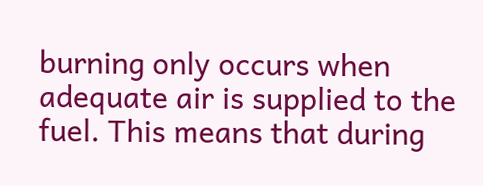burning only occurs when adequate air is supplied to the fuel. This means that during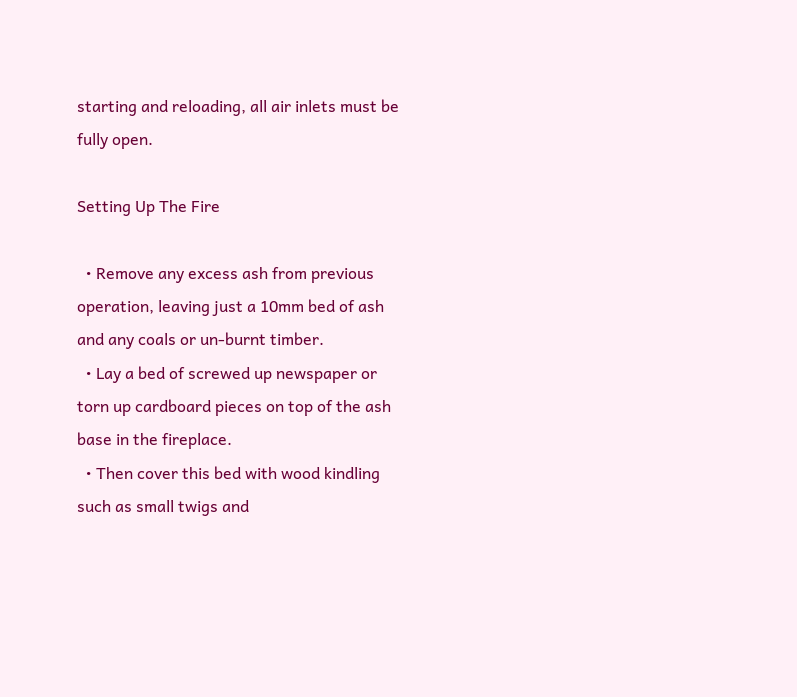starting and reloading, all air inlets must be fully open.

Setting Up The Fire

  • Remove any excess ash from previous operation, leaving just a 10mm bed of ash and any coals or un-burnt timber.
  • Lay a bed of screwed up newspaper or torn up cardboard pieces on top of the ash base in the fireplace.
  • Then cover this bed with wood kindling such as small twigs and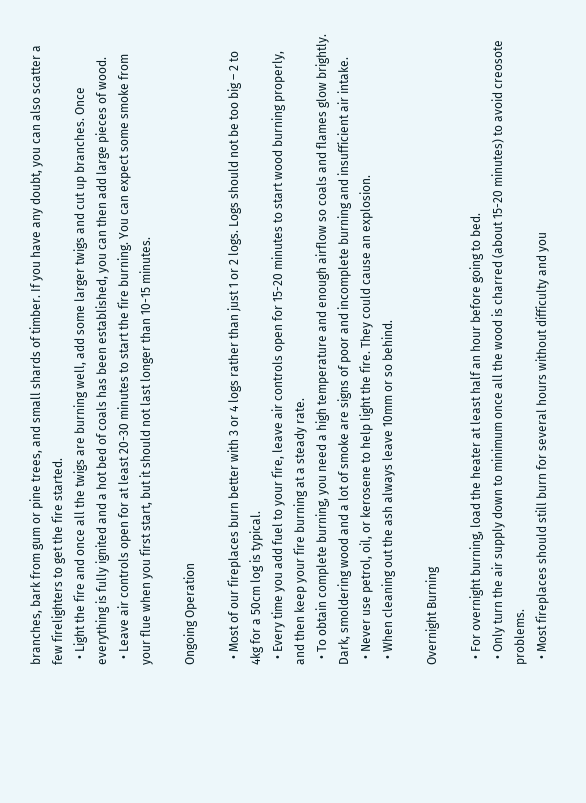branches, bark from gum or pine trees, and small shards of timber. If you have any doubt, you can also scatter a few firelighters to get the fire started.
  • Light the fire and once all the twigs are burning well, add some larger twigs and cut up branches. Once everything is fully ignited and a hot bed of coals has been established, you can then add large pieces of wood.
  • Leave air controls open for at least 20-30 minutes to start the fire burning. You can expect some smoke from your flue when you first start, but it should not last longer than 10-15 minutes.

Ongoing Operation

  • Most of our fireplaces burn better with 3 or 4 logs rather than just 1 or 2 logs. Logs should not be too big – 2 to 4kg for a 50cm log is typical.
  • Every time you add fuel to your fire, leave air controls open for 15-20 minutes to start wood burning properly, and then keep your fire burning at a steady rate.
  • To obtain complete burning, you need a high temperature and enough airflow so coals and flames glow brightly. Dark, smoldering wood and a lot of smoke are signs of poor and incomplete burning and insufficient air intake.
  • Never use petrol, oil, or kerosene to help light the fire. They could cause an explosion.
  • When cleaning out the ash always leave 10mm or so behind.

Overnight Burning

  • For overnight burning, load the heater at least half an hour before going to bed.
  • Only turn the air supply down to minimum once all the wood is charred (about 15-20 minutes) to avoid creosote problems.
  • Most fireplaces should still burn for several hours without difficulty and you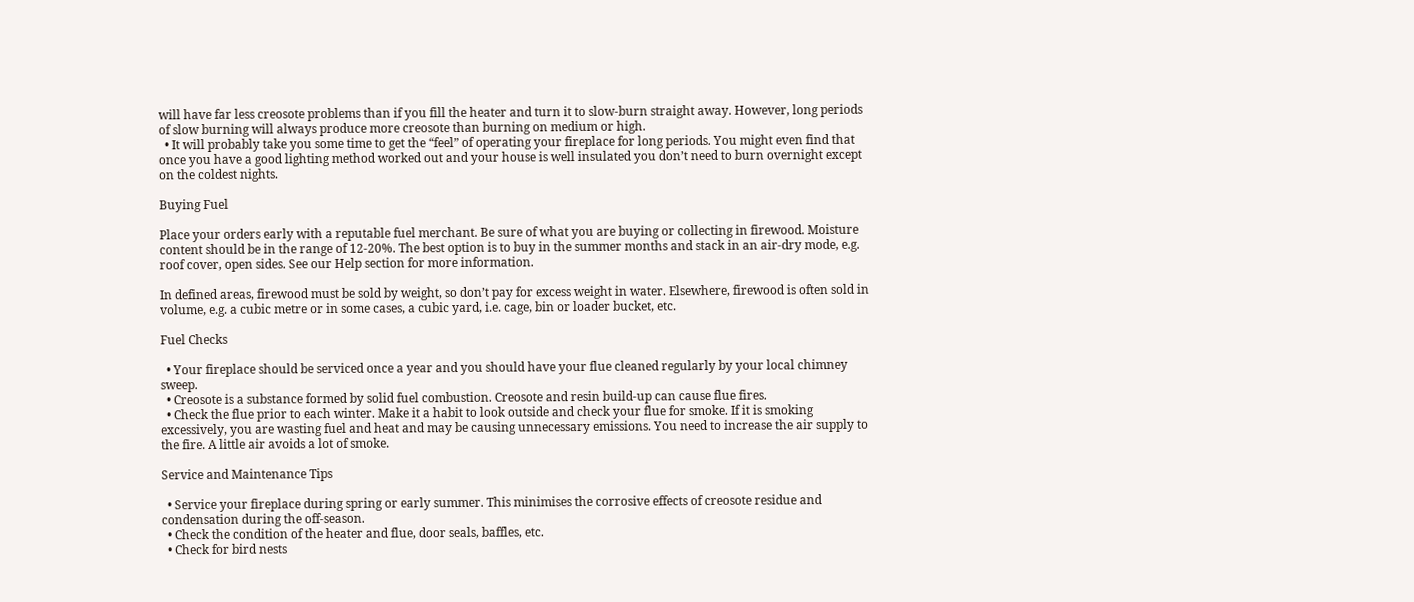will have far less creosote problems than if you fill the heater and turn it to slow-burn straight away. However, long periods of slow burning will always produce more creosote than burning on medium or high.
  • It will probably take you some time to get the “feel” of operating your fireplace for long periods. You might even find that once you have a good lighting method worked out and your house is well insulated you don’t need to burn overnight except on the coldest nights.

Buying Fuel

Place your orders early with a reputable fuel merchant. Be sure of what you are buying or collecting in firewood. Moisture content should be in the range of 12-20%. The best option is to buy in the summer months and stack in an air-dry mode, e.g. roof cover, open sides. See our Help section for more information.

In defined areas, firewood must be sold by weight, so don’t pay for excess weight in water. Elsewhere, firewood is often sold in volume, e.g. a cubic metre or in some cases, a cubic yard, i.e. cage, bin or loader bucket, etc.

Fuel Checks

  • Your fireplace should be serviced once a year and you should have your flue cleaned regularly by your local chimney sweep.
  • Creosote is a substance formed by solid fuel combustion. Creosote and resin build-up can cause flue fires.
  • Check the flue prior to each winter. Make it a habit to look outside and check your flue for smoke. If it is smoking excessively, you are wasting fuel and heat and may be causing unnecessary emissions. You need to increase the air supply to the fire. A little air avoids a lot of smoke.

Service and Maintenance Tips

  • Service your fireplace during spring or early summer. This minimises the corrosive effects of creosote residue and condensation during the off-season.
  • Check the condition of the heater and flue, door seals, baffles, etc.
  • Check for bird nests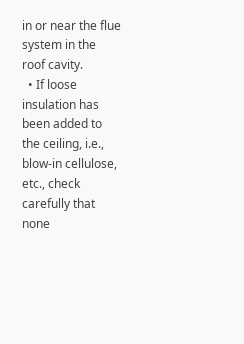in or near the flue system in the roof cavity.
  • If loose insulation has been added to the ceiling, i.e., blow-in cellulose, etc., check carefully that none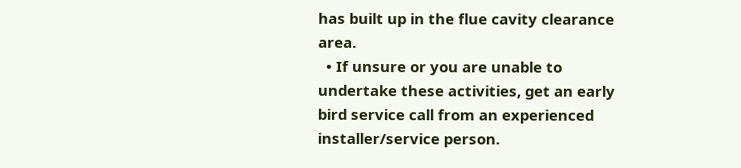has built up in the flue cavity clearance area.
  • If unsure or you are unable to undertake these activities, get an early bird service call from an experienced installer/service person.